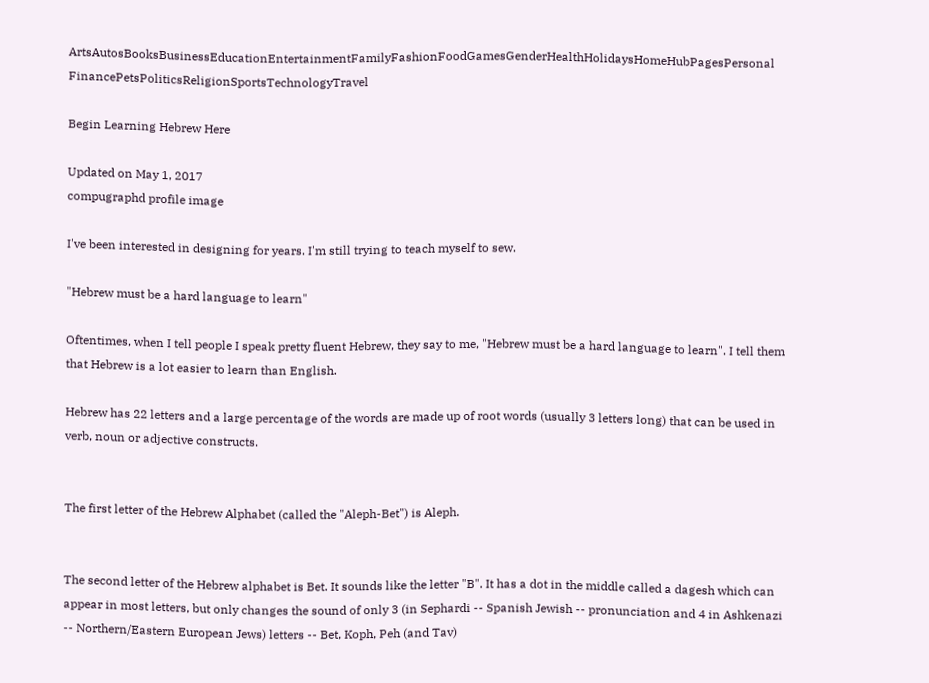ArtsAutosBooksBusinessEducationEntertainmentFamilyFashionFoodGamesGenderHealthHolidaysHomeHubPagesPersonal FinancePetsPoliticsReligionSportsTechnologyTravel

Begin Learning Hebrew Here

Updated on May 1, 2017
compugraphd profile image

I've been interested in designing for years. I'm still trying to teach myself to sew.

"Hebrew must be a hard language to learn"

Oftentimes, when I tell people I speak pretty fluent Hebrew, they say to me, "Hebrew must be a hard language to learn". I tell them that Hebrew is a lot easier to learn than English.

Hebrew has 22 letters and a large percentage of the words are made up of root words (usually 3 letters long) that can be used in verb, noun or adjective constructs.


The first letter of the Hebrew Alphabet (called the "Aleph-Bet") is Aleph.


The second letter of the Hebrew alphabet is Bet. It sounds like the letter "B". It has a dot in the middle called a dagesh which can appear in most letters, but only changes the sound of only 3 (in Sephardi -- Spanish Jewish -- pronunciation and 4 in Ashkenazi -- Northern/Eastern European Jews) letters -- Bet, Koph, Peh (and Tav)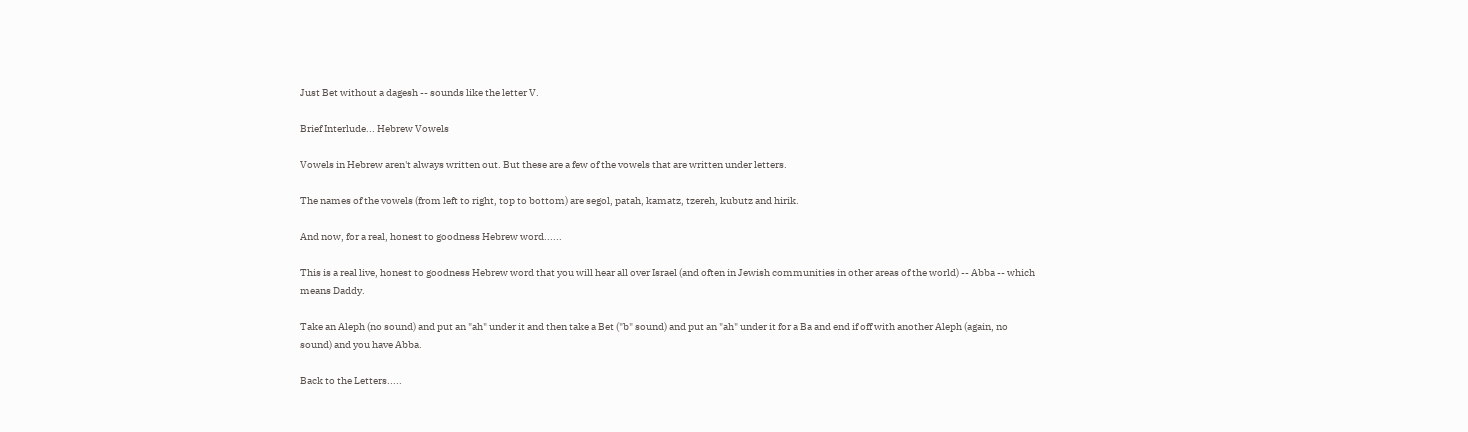Just Bet without a dagesh -- sounds like the letter V.

Brief Interlude... Hebrew Vowels

Vowels in Hebrew aren't always written out. But these are a few of the vowels that are written under letters.

The names of the vowels (from left to right, top to bottom) are segol, patah, kamatz, tzereh, kubutz and hirik.

And now, for a real, honest to goodness Hebrew word......

This is a real live, honest to goodness Hebrew word that you will hear all over Israel (and often in Jewish communities in other areas of the world) -- Abba -- which means Daddy.

Take an Aleph (no sound) and put an "ah" under it and then take a Bet ("b" sound) and put an "ah" under it for a Ba and end if off with another Aleph (again, no sound) and you have Abba.

Back to the Letters.....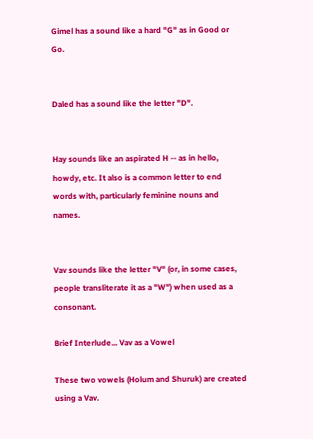Gimel has a sound like a hard "G" as in Good or Go.


Daled has a sound like the letter "D".


Hay sounds like an aspirated H -- as in hello, howdy, etc. It also is a common letter to end words with, particularly feminine nouns and names.


Vav sounds like the letter "V" (or, in some cases, people transliterate it as a "W") when used as a consonant.

Brief Interlude... Vav as a Vowel

These two vowels (Holum and Shuruk) are created using a Vav.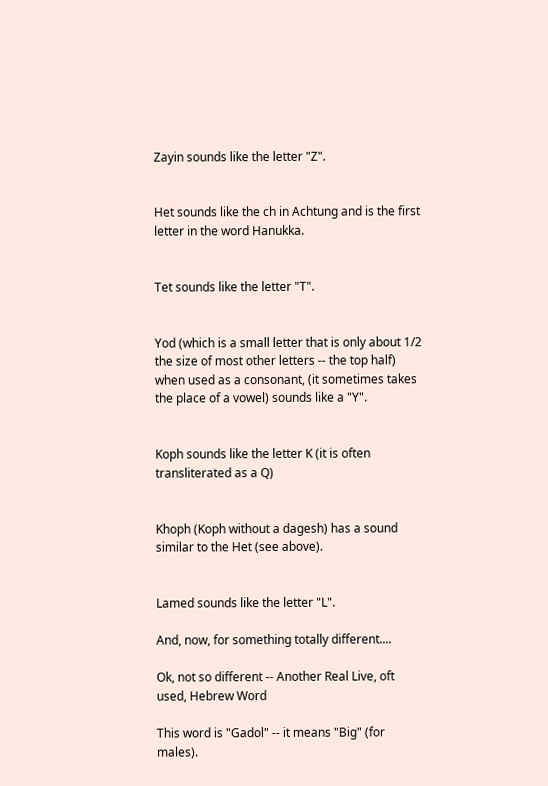Zayin sounds like the letter "Z".


Het sounds like the ch in Achtung and is the first letter in the word Hanukka.


Tet sounds like the letter "T".


Yod (which is a small letter that is only about 1/2 the size of most other letters -- the top half) when used as a consonant, (it sometimes takes the place of a vowel) sounds like a "Y".


Koph sounds like the letter K (it is often transliterated as a Q)


Khoph (Koph without a dagesh) has a sound similar to the Het (see above).


Lamed sounds like the letter "L".

And, now, for something totally different....

Ok, not so different -- Another Real Live, oft used, Hebrew Word

This word is "Gadol" -- it means "Big" (for males).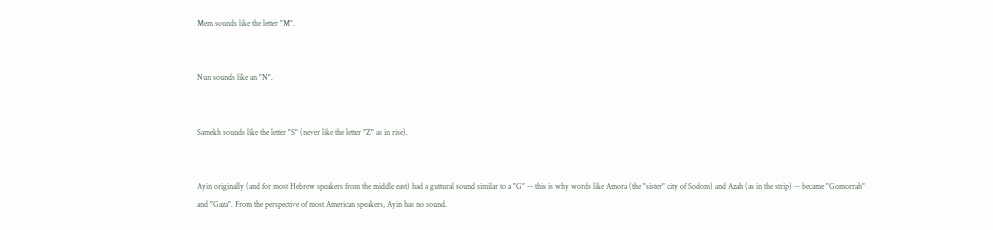Mem sounds like the letter "M".


Nun sounds like an "N".


Samekh sounds like the letter "S" (never like the letter "Z" as in rise).


Ayin originally (and for most Hebrew speakers from the middle east) had a guttural sound similar to a "G" -- this is why words like Amora (the "sister" city of Sodom) and Azah (as in the strip) -- became "Gomorrah" and "Gaza". From the perspective of most American speakers, Ayin has no sound.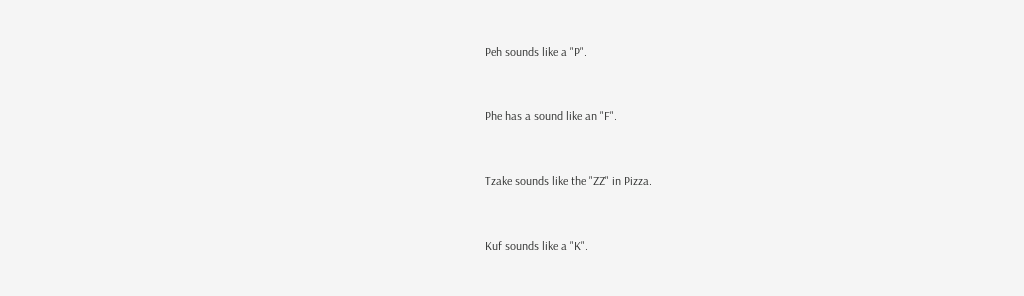Peh sounds like a "P".


Phe has a sound like an "F".


Tzake sounds like the "ZZ" in Pizza.


Kuf sounds like a "K".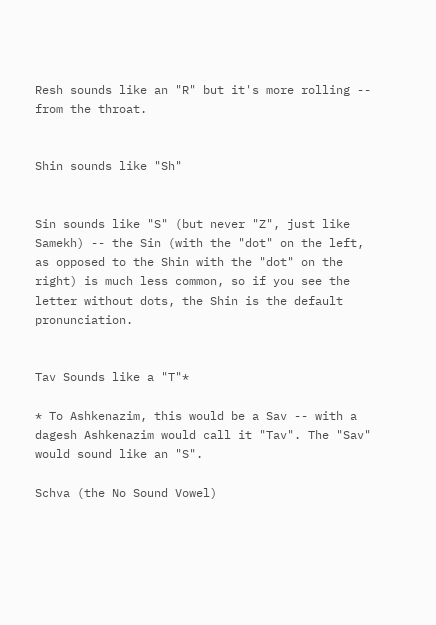Resh sounds like an "R" but it's more rolling -- from the throat.


Shin sounds like "Sh"


Sin sounds like "S" (but never "Z", just like Samekh) -- the Sin (with the "dot" on the left, as opposed to the Shin with the "dot" on the right) is much less common, so if you see the letter without dots, the Shin is the default pronunciation.


Tav Sounds like a "T"*

* To Ashkenazim, this would be a Sav -- with a dagesh Ashkenazim would call it "Tav". The "Sav" would sound like an "S".

Schva (the No Sound Vowel)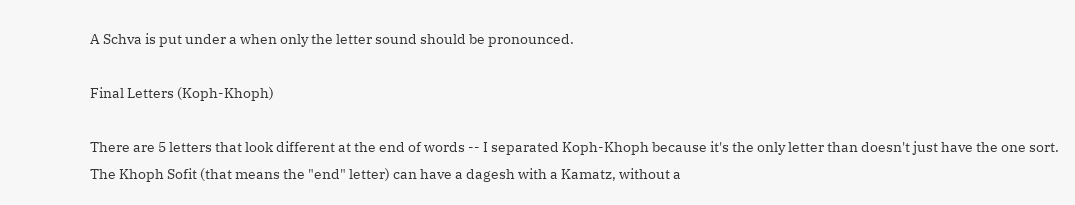A Schva is put under a when only the letter sound should be pronounced.

Final Letters (Koph-Khoph)

There are 5 letters that look different at the end of words -- I separated Koph-Khoph because it's the only letter than doesn't just have the one sort. The Khoph Sofit (that means the "end" letter) can have a dagesh with a Kamatz, without a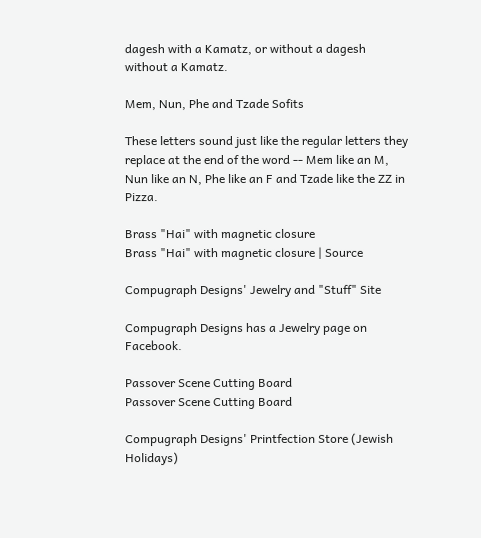dagesh with a Kamatz, or without a dagesh without a Kamatz.

Mem, Nun, Phe and Tzade Sofits

These letters sound just like the regular letters they replace at the end of the word -- Mem like an M, Nun like an N, Phe like an F and Tzade like the ZZ in Pizza.

Brass "Hai" with magnetic closure
Brass "Hai" with magnetic closure | Source

Compugraph Designs' Jewelry and "Stuff" Site

Compugraph Designs has a Jewelry page on Facebook.

Passover Scene Cutting Board
Passover Scene Cutting Board

Compugraph Designs' Printfection Store (Jewish Holidays)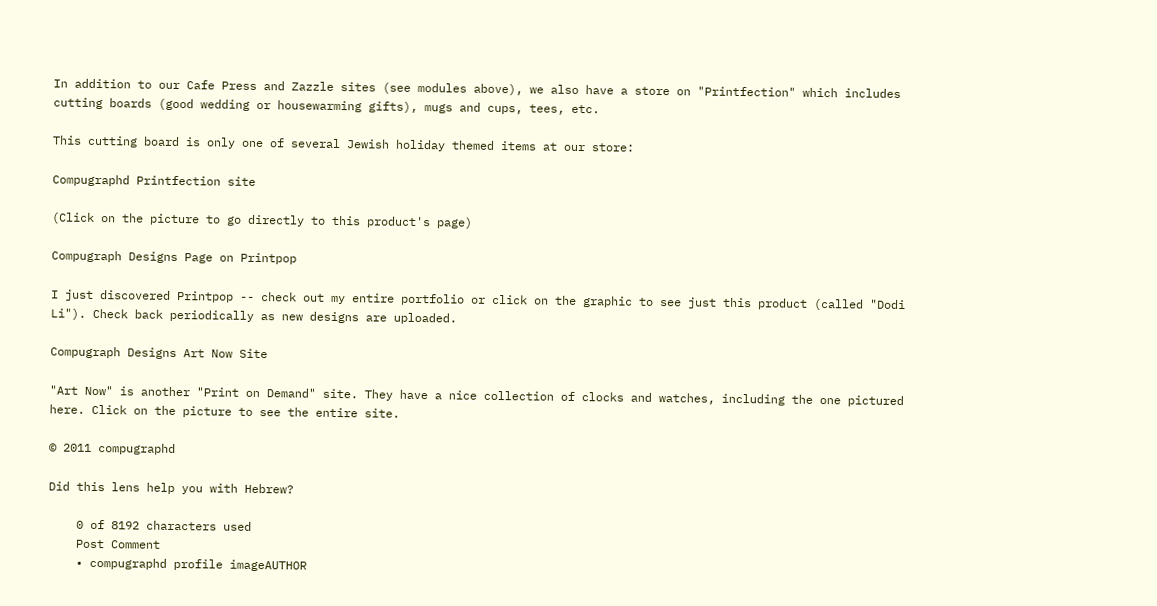In addition to our Cafe Press and Zazzle sites (see modules above), we also have a store on "Printfection" which includes cutting boards (good wedding or housewarming gifts), mugs and cups, tees, etc.

This cutting board is only one of several Jewish holiday themed items at our store:

Compugraphd Printfection site

(Click on the picture to go directly to this product's page)

Compugraph Designs Page on Printpop

I just discovered Printpop -- check out my entire portfolio or click on the graphic to see just this product (called "Dodi Li"). Check back periodically as new designs are uploaded.

Compugraph Designs Art Now Site

"Art Now" is another "Print on Demand" site. They have a nice collection of clocks and watches, including the one pictured here. Click on the picture to see the entire site.

© 2011 compugraphd

Did this lens help you with Hebrew?

    0 of 8192 characters used
    Post Comment
    • compugraphd profile imageAUTHOR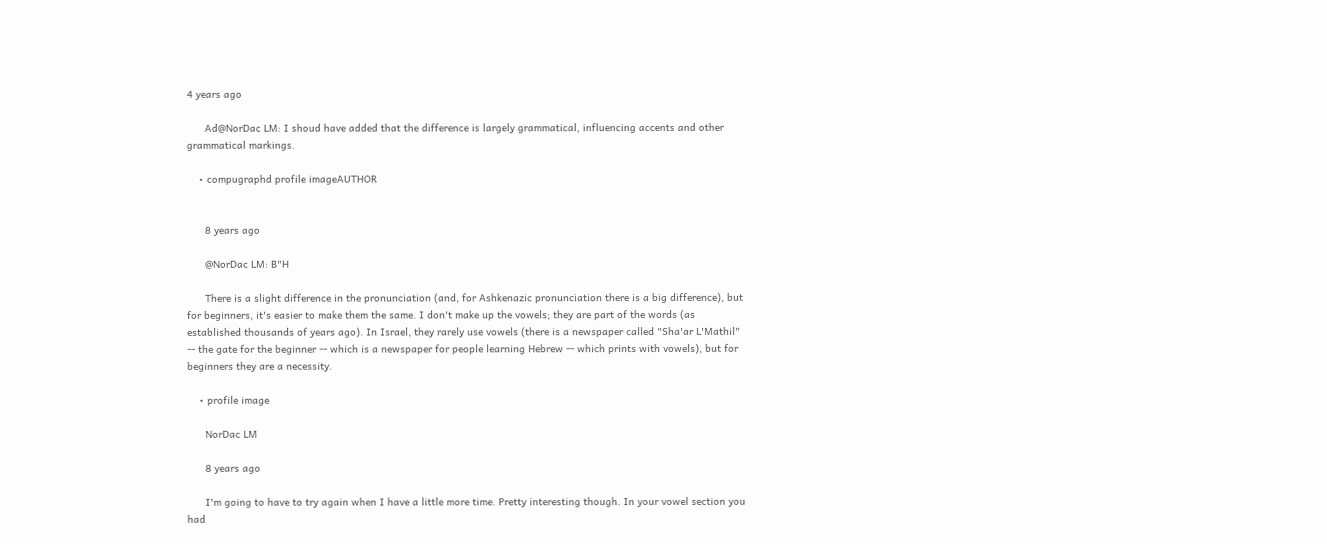4 years ago

      Ad@NorDac LM: I shoud have added that the difference is largely grammatical, influencing accents and other grammatical markings.

    • compugraphd profile imageAUTHOR


      8 years ago

      @NorDac LM: B"H

      There is a slight difference in the pronunciation (and, for Ashkenazic pronunciation there is a big difference), but for beginners, it's easier to make them the same. I don't make up the vowels; they are part of the words (as established thousands of years ago). In Israel, they rarely use vowels (there is a newspaper called "Sha'ar L'Mathil" -- the gate for the beginner -- which is a newspaper for people learning Hebrew -- which prints with vowels), but for beginners they are a necessity.

    • profile image

      NorDac LM

      8 years ago

      I'm going to have to try again when I have a little more time. Pretty interesting though. In your vowel section you had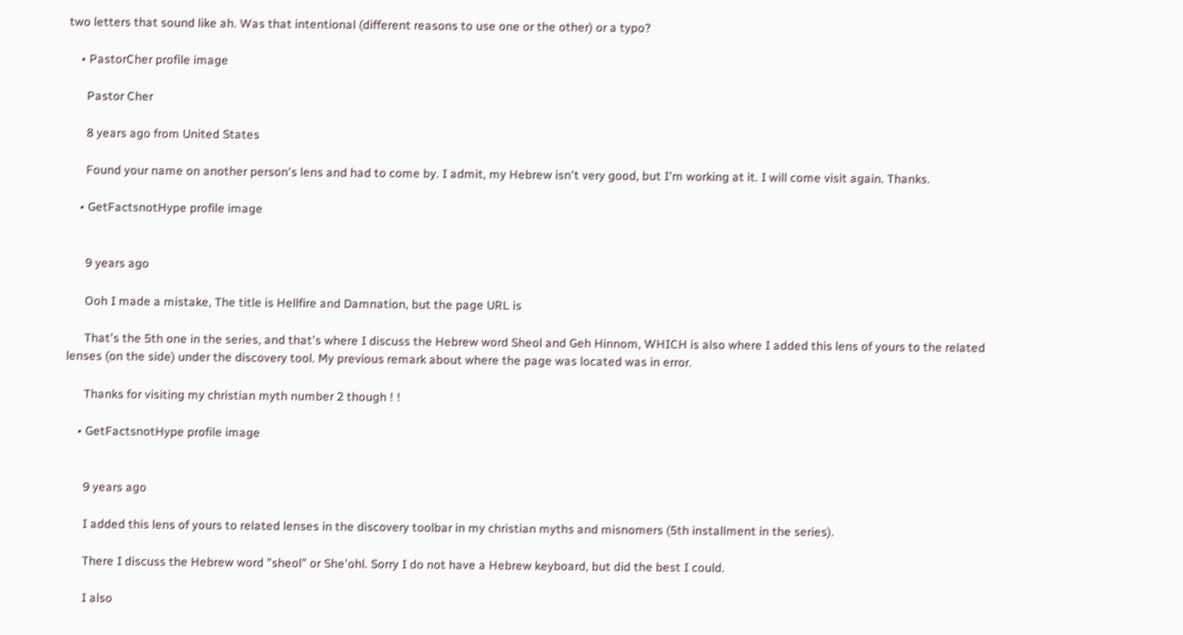two letters that sound like ah. Was that intentional (different reasons to use one or the other) or a typo?

    • PastorCher profile image

      Pastor Cher

      8 years ago from United States

      Found your name on another person's lens and had to come by. I admit, my Hebrew isn't very good, but I'm working at it. I will come visit again. Thanks.

    • GetFactsnotHype profile image


      9 years ago

      Ooh I made a mistake, The title is Hellfire and Damnation, but the page URL is

      That's the 5th one in the series, and that's where I discuss the Hebrew word Sheol and Geh Hinnom, WHICH is also where I added this lens of yours to the related lenses (on the side) under the discovery tool. My previous remark about where the page was located was in error.

      Thanks for visiting my christian myth number 2 though ! !

    • GetFactsnotHype profile image


      9 years ago

      I added this lens of yours to related lenses in the discovery toolbar in my christian myths and misnomers (5th installment in the series).

      There I discuss the Hebrew word "sheol" or She'ohl. Sorry I do not have a Hebrew keyboard, but did the best I could.

      I also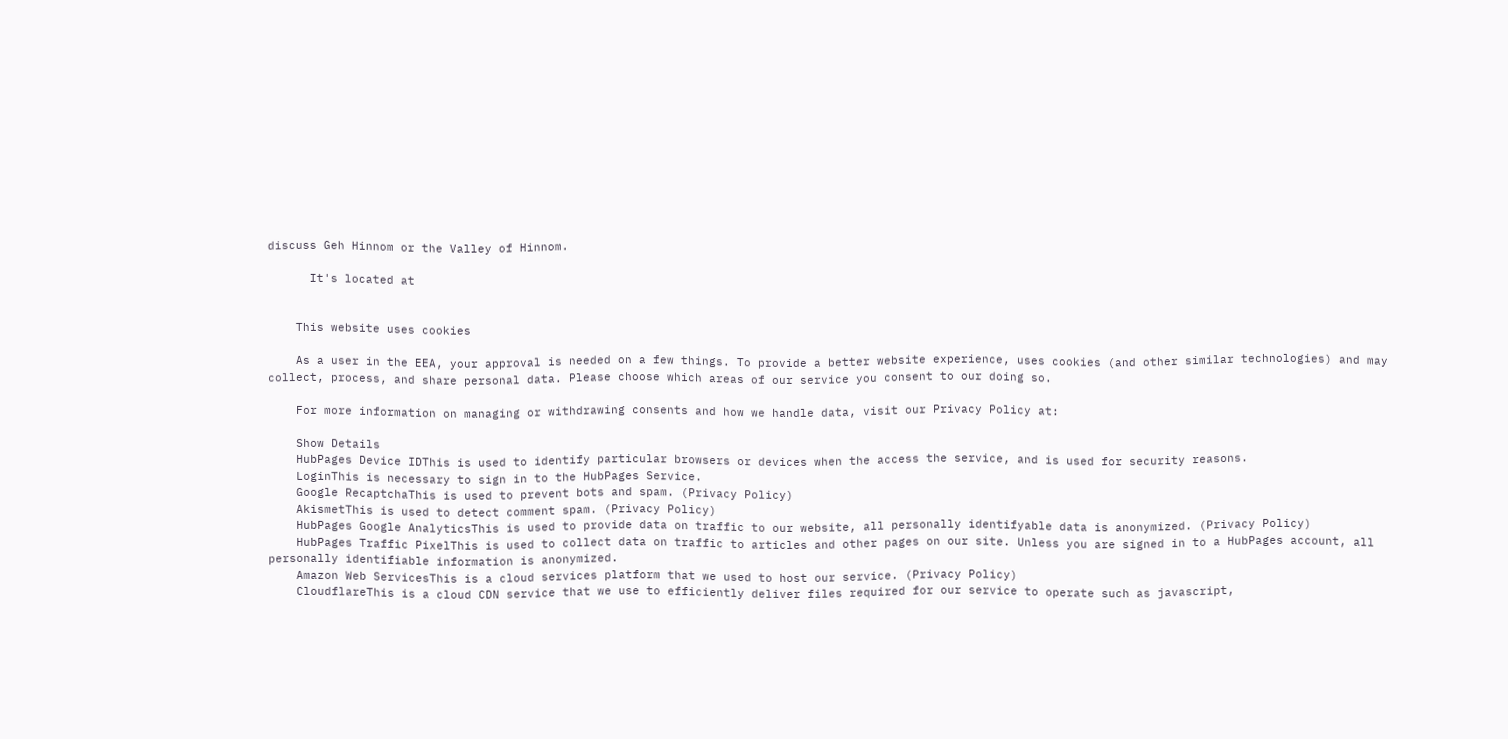discuss Geh Hinnom or the Valley of Hinnom.

      It's located at


    This website uses cookies

    As a user in the EEA, your approval is needed on a few things. To provide a better website experience, uses cookies (and other similar technologies) and may collect, process, and share personal data. Please choose which areas of our service you consent to our doing so.

    For more information on managing or withdrawing consents and how we handle data, visit our Privacy Policy at:

    Show Details
    HubPages Device IDThis is used to identify particular browsers or devices when the access the service, and is used for security reasons.
    LoginThis is necessary to sign in to the HubPages Service.
    Google RecaptchaThis is used to prevent bots and spam. (Privacy Policy)
    AkismetThis is used to detect comment spam. (Privacy Policy)
    HubPages Google AnalyticsThis is used to provide data on traffic to our website, all personally identifyable data is anonymized. (Privacy Policy)
    HubPages Traffic PixelThis is used to collect data on traffic to articles and other pages on our site. Unless you are signed in to a HubPages account, all personally identifiable information is anonymized.
    Amazon Web ServicesThis is a cloud services platform that we used to host our service. (Privacy Policy)
    CloudflareThis is a cloud CDN service that we use to efficiently deliver files required for our service to operate such as javascript,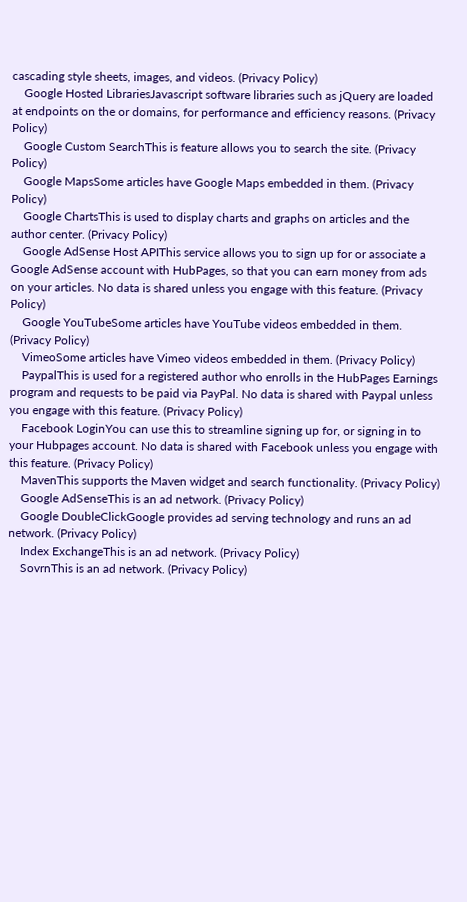cascading style sheets, images, and videos. (Privacy Policy)
    Google Hosted LibrariesJavascript software libraries such as jQuery are loaded at endpoints on the or domains, for performance and efficiency reasons. (Privacy Policy)
    Google Custom SearchThis is feature allows you to search the site. (Privacy Policy)
    Google MapsSome articles have Google Maps embedded in them. (Privacy Policy)
    Google ChartsThis is used to display charts and graphs on articles and the author center. (Privacy Policy)
    Google AdSense Host APIThis service allows you to sign up for or associate a Google AdSense account with HubPages, so that you can earn money from ads on your articles. No data is shared unless you engage with this feature. (Privacy Policy)
    Google YouTubeSome articles have YouTube videos embedded in them. (Privacy Policy)
    VimeoSome articles have Vimeo videos embedded in them. (Privacy Policy)
    PaypalThis is used for a registered author who enrolls in the HubPages Earnings program and requests to be paid via PayPal. No data is shared with Paypal unless you engage with this feature. (Privacy Policy)
    Facebook LoginYou can use this to streamline signing up for, or signing in to your Hubpages account. No data is shared with Facebook unless you engage with this feature. (Privacy Policy)
    MavenThis supports the Maven widget and search functionality. (Privacy Policy)
    Google AdSenseThis is an ad network. (Privacy Policy)
    Google DoubleClickGoogle provides ad serving technology and runs an ad network. (Privacy Policy)
    Index ExchangeThis is an ad network. (Privacy Policy)
    SovrnThis is an ad network. (Privacy Policy)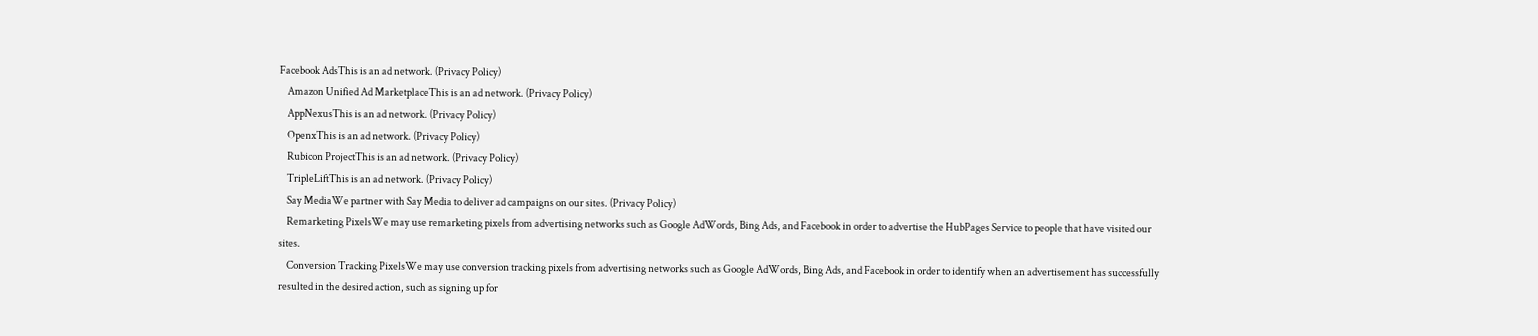Facebook AdsThis is an ad network. (Privacy Policy)
    Amazon Unified Ad MarketplaceThis is an ad network. (Privacy Policy)
    AppNexusThis is an ad network. (Privacy Policy)
    OpenxThis is an ad network. (Privacy Policy)
    Rubicon ProjectThis is an ad network. (Privacy Policy)
    TripleLiftThis is an ad network. (Privacy Policy)
    Say MediaWe partner with Say Media to deliver ad campaigns on our sites. (Privacy Policy)
    Remarketing PixelsWe may use remarketing pixels from advertising networks such as Google AdWords, Bing Ads, and Facebook in order to advertise the HubPages Service to people that have visited our sites.
    Conversion Tracking PixelsWe may use conversion tracking pixels from advertising networks such as Google AdWords, Bing Ads, and Facebook in order to identify when an advertisement has successfully resulted in the desired action, such as signing up for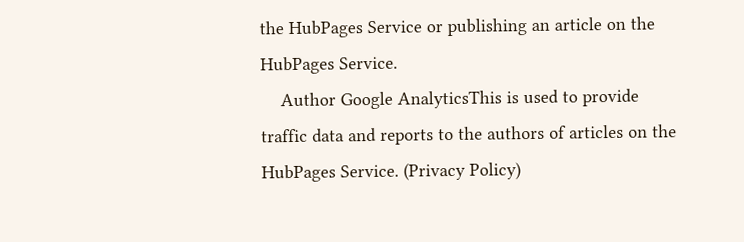the HubPages Service or publishing an article on the HubPages Service.
    Author Google AnalyticsThis is used to provide traffic data and reports to the authors of articles on the HubPages Service. (Privacy Policy)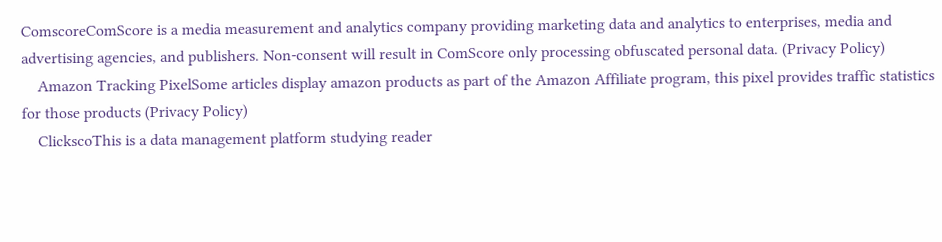ComscoreComScore is a media measurement and analytics company providing marketing data and analytics to enterprises, media and advertising agencies, and publishers. Non-consent will result in ComScore only processing obfuscated personal data. (Privacy Policy)
    Amazon Tracking PixelSome articles display amazon products as part of the Amazon Affiliate program, this pixel provides traffic statistics for those products (Privacy Policy)
    ClickscoThis is a data management platform studying reader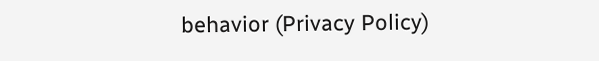behavior (Privacy Policy)